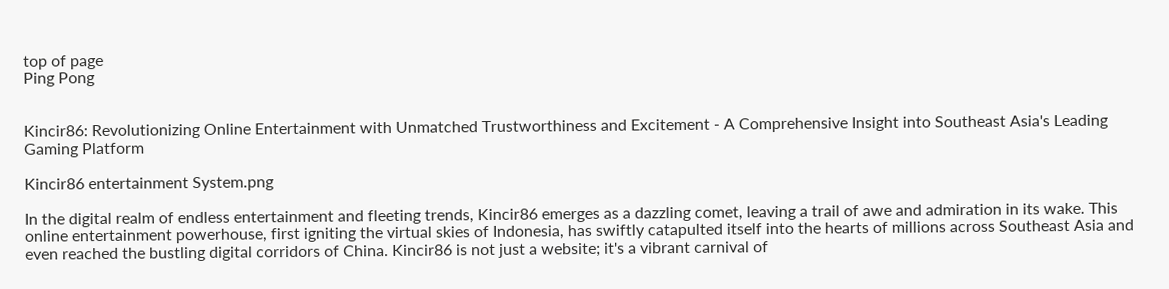top of page
Ping Pong


Kincir86: Revolutionizing Online Entertainment with Unmatched Trustworthiness and Excitement - A Comprehensive Insight into Southeast Asia's Leading Gaming Platform

Kincir86 entertainment System.png

In the digital realm of endless entertainment and fleeting trends, Kincir86 emerges as a dazzling comet, leaving a trail of awe and admiration in its wake. This online entertainment powerhouse, first igniting the virtual skies of Indonesia, has swiftly catapulted itself into the hearts of millions across Southeast Asia and even reached the bustling digital corridors of China. Kincir86 is not just a website; it's a vibrant carnival of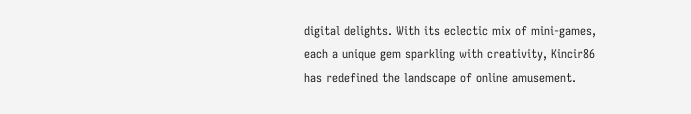digital delights. With its eclectic mix of mini-games, each a unique gem sparkling with creativity, Kincir86 has redefined the landscape of online amusement.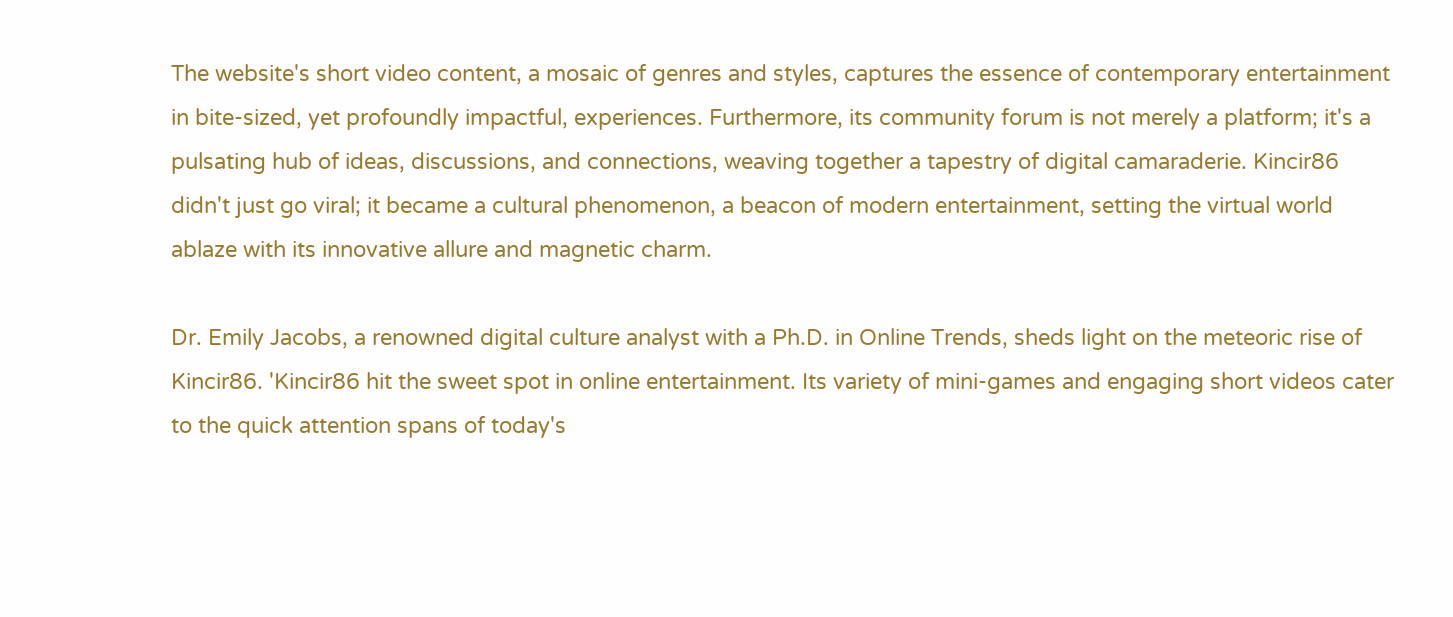The website's short video content, a mosaic of genres and styles, captures the essence of contemporary entertainment in bite-sized, yet profoundly impactful, experiences. Furthermore, its community forum is not merely a platform; it's a pulsating hub of ideas, discussions, and connections, weaving together a tapestry of digital camaraderie. Kincir86 didn't just go viral; it became a cultural phenomenon, a beacon of modern entertainment, setting the virtual world ablaze with its innovative allure and magnetic charm.

Dr. Emily Jacobs, a renowned digital culture analyst with a Ph.D. in Online Trends, sheds light on the meteoric rise of Kincir86. 'Kincir86 hit the sweet spot in online entertainment. Its variety of mini-games and engaging short videos cater to the quick attention spans of today's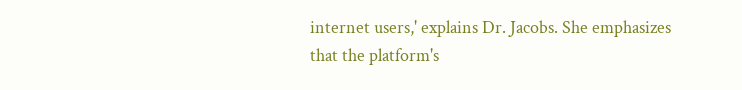internet users,' explains Dr. Jacobs. She emphasizes that the platform's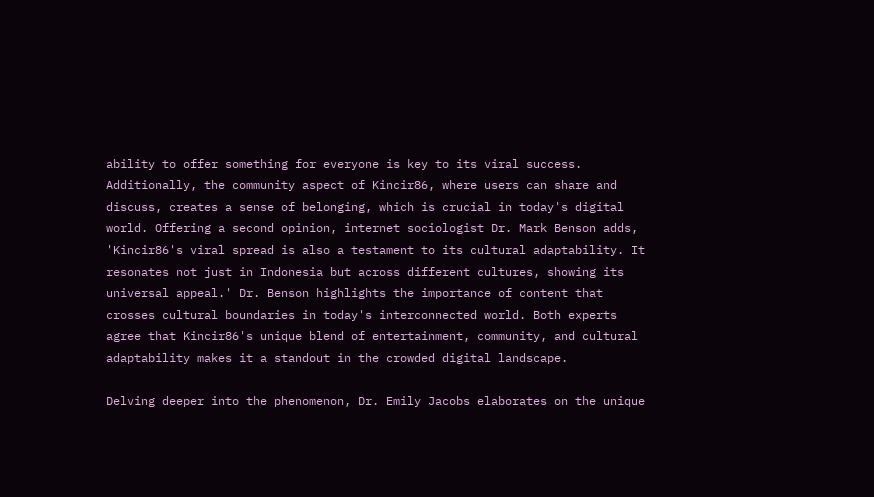ability to offer something for everyone is key to its viral success. Additionally, the community aspect of Kincir86, where users can share and discuss, creates a sense of belonging, which is crucial in today's digital world. Offering a second opinion, internet sociologist Dr. Mark Benson adds, 'Kincir86's viral spread is also a testament to its cultural adaptability. It resonates not just in Indonesia but across different cultures, showing its universal appeal.' Dr. Benson highlights the importance of content that crosses cultural boundaries in today's interconnected world. Both experts agree that Kincir86's unique blend of entertainment, community, and cultural adaptability makes it a standout in the crowded digital landscape.

Delving deeper into the phenomenon, Dr. Emily Jacobs elaborates on the unique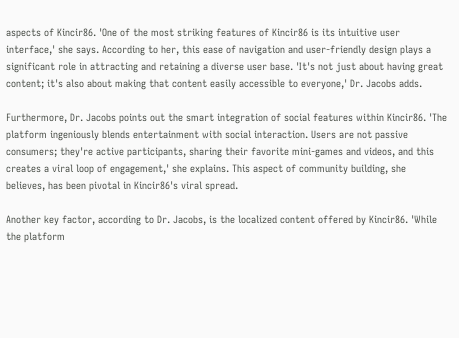aspects of Kincir86. 'One of the most striking features of Kincir86 is its intuitive user interface,' she says. According to her, this ease of navigation and user-friendly design plays a significant role in attracting and retaining a diverse user base. 'It's not just about having great content; it's also about making that content easily accessible to everyone,' Dr. Jacobs adds.

Furthermore, Dr. Jacobs points out the smart integration of social features within Kincir86. 'The platform ingeniously blends entertainment with social interaction. Users are not passive consumers; they're active participants, sharing their favorite mini-games and videos, and this creates a viral loop of engagement,' she explains. This aspect of community building, she believes, has been pivotal in Kincir86's viral spread.

Another key factor, according to Dr. Jacobs, is the localized content offered by Kincir86. 'While the platform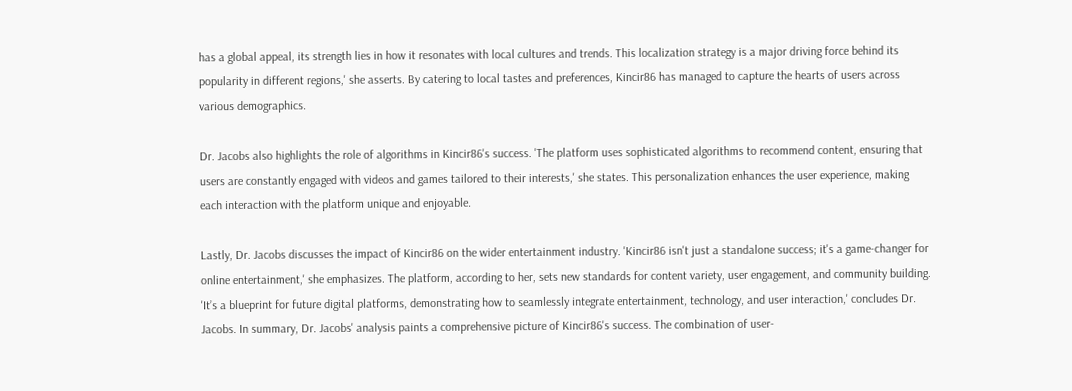has a global appeal, its strength lies in how it resonates with local cultures and trends. This localization strategy is a major driving force behind its popularity in different regions,' she asserts. By catering to local tastes and preferences, Kincir86 has managed to capture the hearts of users across various demographics.

Dr. Jacobs also highlights the role of algorithms in Kincir86's success. 'The platform uses sophisticated algorithms to recommend content, ensuring that users are constantly engaged with videos and games tailored to their interests,' she states. This personalization enhances the user experience, making each interaction with the platform unique and enjoyable.

Lastly, Dr. Jacobs discusses the impact of Kincir86 on the wider entertainment industry. 'Kincir86 isn't just a standalone success; it's a game-changer for online entertainment,' she emphasizes. The platform, according to her, sets new standards for content variety, user engagement, and community building. 'It’s a blueprint for future digital platforms, demonstrating how to seamlessly integrate entertainment, technology, and user interaction,' concludes Dr. Jacobs. In summary, Dr. Jacobs' analysis paints a comprehensive picture of Kincir86's success. The combination of user-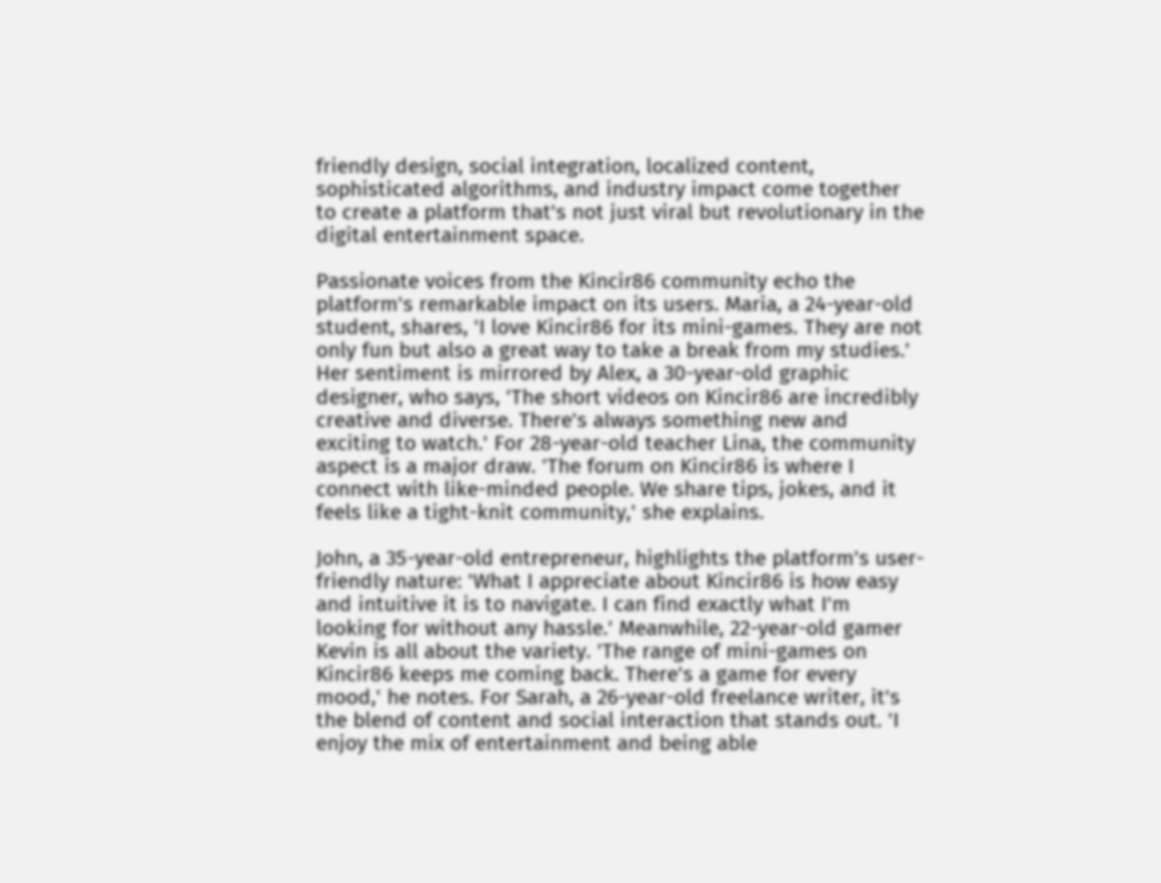friendly design, social integration, localized content, sophisticated algorithms, and industry impact come together to create a platform that's not just viral but revolutionary in the digital entertainment space.

Passionate voices from the Kincir86 community echo the platform's remarkable impact on its users. Maria, a 24-year-old student, shares, 'I love Kincir86 for its mini-games. They are not only fun but also a great way to take a break from my studies.' Her sentiment is mirrored by Alex, a 30-year-old graphic designer, who says, 'The short videos on Kincir86 are incredibly creative and diverse. There's always something new and exciting to watch.' For 28-year-old teacher Lina, the community aspect is a major draw. 'The forum on Kincir86 is where I connect with like-minded people. We share tips, jokes, and it feels like a tight-knit community,' she explains.

John, a 35-year-old entrepreneur, highlights the platform's user-friendly nature: 'What I appreciate about Kincir86 is how easy and intuitive it is to navigate. I can find exactly what I'm looking for without any hassle.' Meanwhile, 22-year-old gamer Kevin is all about the variety. 'The range of mini-games on Kincir86 keeps me coming back. There's a game for every mood,' he notes. For Sarah, a 26-year-old freelance writer, it's the blend of content and social interaction that stands out. 'I enjoy the mix of entertainment and being able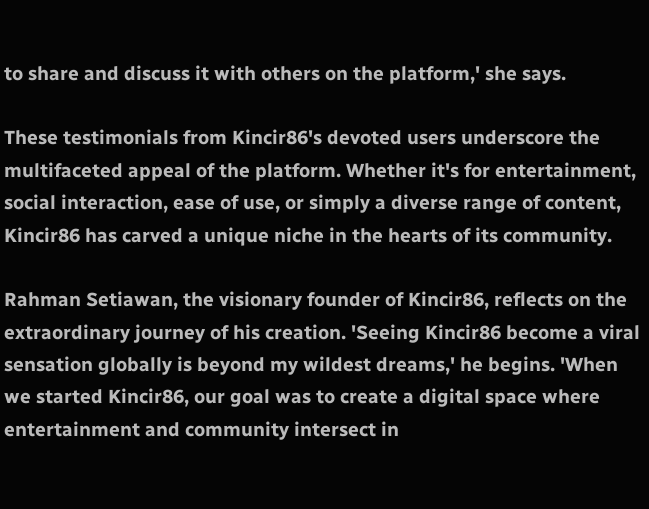to share and discuss it with others on the platform,' she says.

These testimonials from Kincir86's devoted users underscore the multifaceted appeal of the platform. Whether it's for entertainment, social interaction, ease of use, or simply a diverse range of content, Kincir86 has carved a unique niche in the hearts of its community.

Rahman Setiawan, the visionary founder of Kincir86, reflects on the extraordinary journey of his creation. 'Seeing Kincir86 become a viral sensation globally is beyond my wildest dreams,' he begins. 'When we started Kincir86, our goal was to create a digital space where entertainment and community intersect in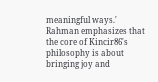meaningful ways.' Rahman emphasizes that the core of Kincir86's philosophy is about bringing joy and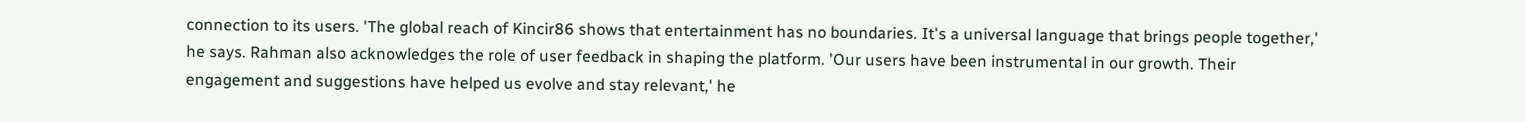connection to its users. 'The global reach of Kincir86 shows that entertainment has no boundaries. It's a universal language that brings people together,' he says. Rahman also acknowledges the role of user feedback in shaping the platform. 'Our users have been instrumental in our growth. Their engagement and suggestions have helped us evolve and stay relevant,' he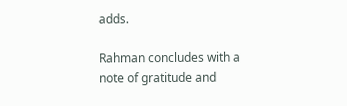adds.

Rahman concludes with a note of gratitude and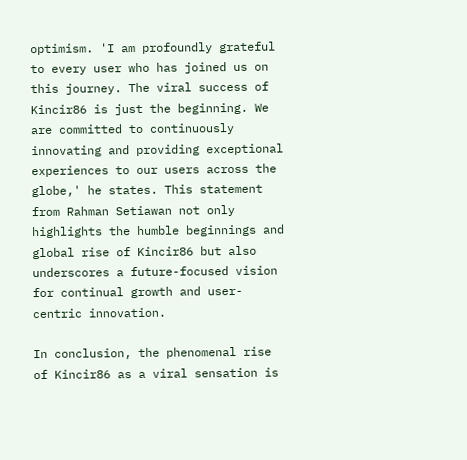optimism. 'I am profoundly grateful to every user who has joined us on this journey. The viral success of Kincir86 is just the beginning. We are committed to continuously innovating and providing exceptional experiences to our users across the globe,' he states. This statement from Rahman Setiawan not only highlights the humble beginnings and global rise of Kincir86 but also underscores a future-focused vision for continual growth and user-centric innovation.

In conclusion, the phenomenal rise of Kincir86 as a viral sensation is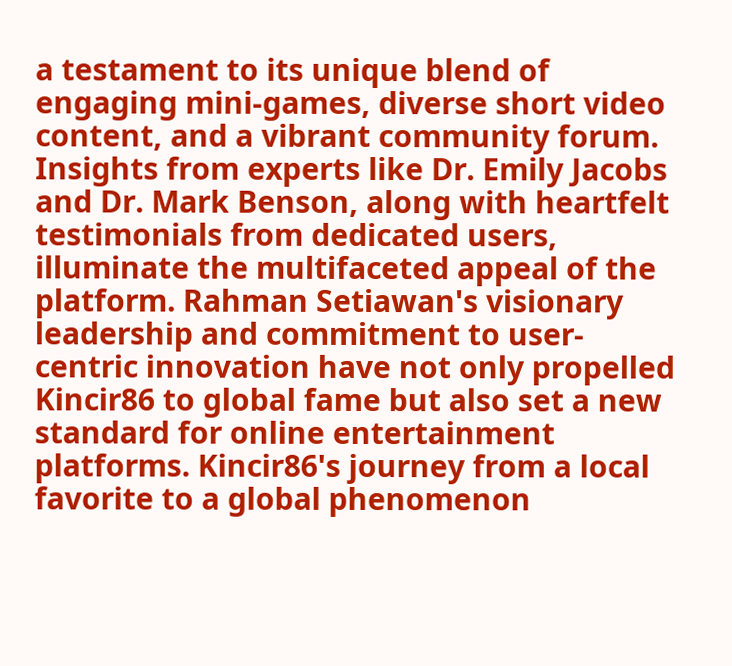a testament to its unique blend of engaging mini-games, diverse short video content, and a vibrant community forum. Insights from experts like Dr. Emily Jacobs and Dr. Mark Benson, along with heartfelt testimonials from dedicated users, illuminate the multifaceted appeal of the platform. Rahman Setiawan's visionary leadership and commitment to user-centric innovation have not only propelled Kincir86 to global fame but also set a new standard for online entertainment platforms. Kincir86's journey from a local favorite to a global phenomenon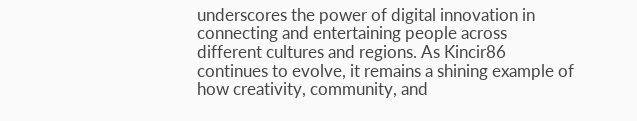underscores the power of digital innovation in connecting and entertaining people across different cultures and regions. As Kincir86 continues to evolve, it remains a shining example of how creativity, community, and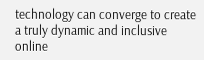technology can converge to create a truly dynamic and inclusive online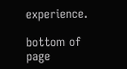experience.

bottom of page